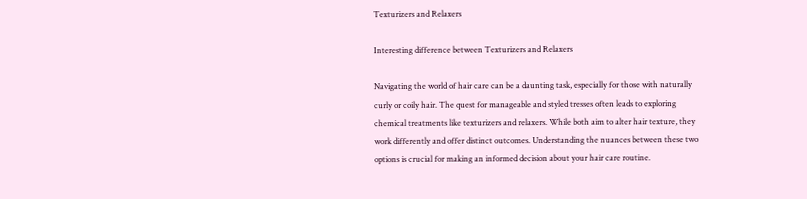Texturizers and Relaxers

Interesting difference between Texturizers and Relaxers

Navigating the world of hair care can be a daunting task, especially for those with naturally curly or coily hair. The quest for manageable and styled tresses often leads to exploring chemical treatments like texturizers and relaxers. While both aim to alter hair texture, they work differently and offer distinct outcomes. Understanding the nuances between these two options is crucial for making an informed decision about your hair care routine.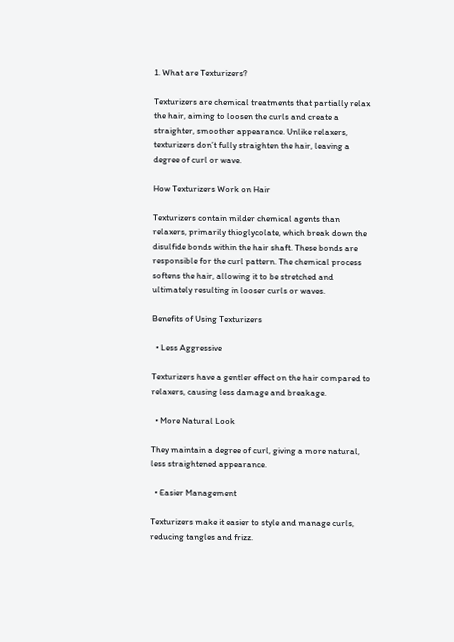1. What are Texturizers?

Texturizers are chemical treatments that partially relax the hair, aiming to loosen the curls and create a straighter, smoother appearance. Unlike relaxers, texturizers don’t fully straighten the hair, leaving a degree of curl or wave.

How Texturizers Work on Hair

Texturizers contain milder chemical agents than relaxers, primarily thioglycolate, which break down the disulfide bonds within the hair shaft. These bonds are responsible for the curl pattern. The chemical process softens the hair, allowing it to be stretched and ultimately resulting in looser curls or waves.

Benefits of Using Texturizers

  • Less Aggressive

Texturizers have a gentler effect on the hair compared to relaxers, causing less damage and breakage.

  • More Natural Look

They maintain a degree of curl, giving a more natural, less straightened appearance.

  • Easier Management

Texturizers make it easier to style and manage curls, reducing tangles and frizz.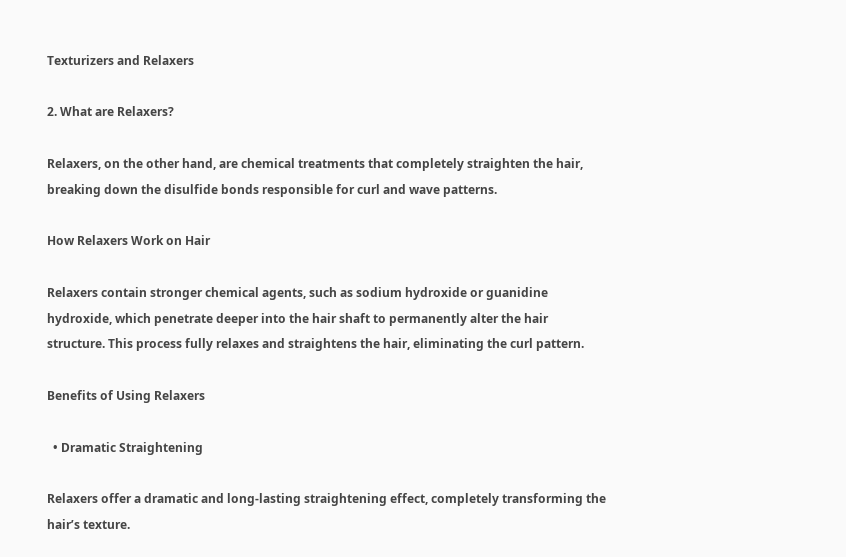Texturizers and Relaxers

2. What are Relaxers?

Relaxers, on the other hand, are chemical treatments that completely straighten the hair, breaking down the disulfide bonds responsible for curl and wave patterns.

How Relaxers Work on Hair

Relaxers contain stronger chemical agents, such as sodium hydroxide or guanidine hydroxide, which penetrate deeper into the hair shaft to permanently alter the hair structure. This process fully relaxes and straightens the hair, eliminating the curl pattern.

Benefits of Using Relaxers

  • Dramatic Straightening

Relaxers offer a dramatic and long-lasting straightening effect, completely transforming the hair’s texture.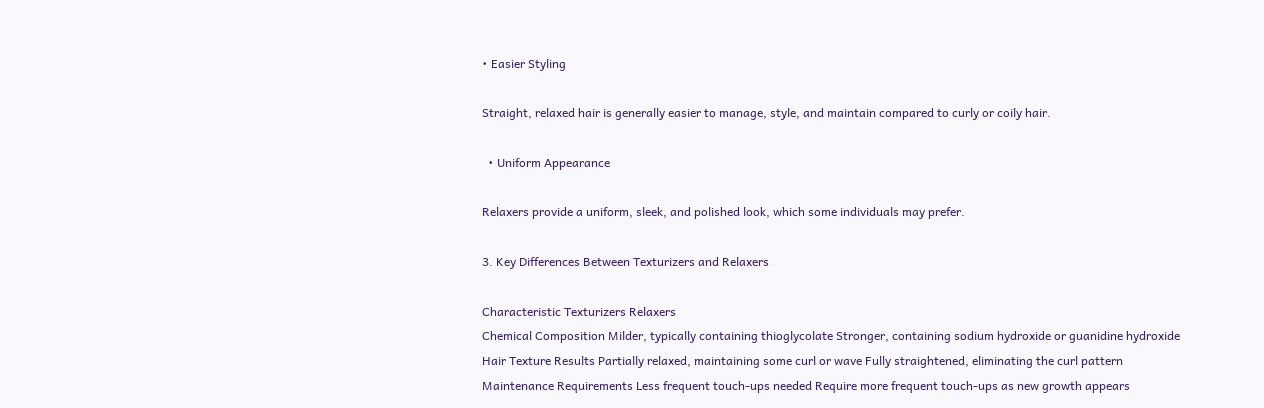• Easier Styling

Straight, relaxed hair is generally easier to manage, style, and maintain compared to curly or coily hair.

  • Uniform Appearance

Relaxers provide a uniform, sleek, and polished look, which some individuals may prefer.

3. Key Differences Between Texturizers and Relaxers

Characteristic Texturizers Relaxers
Chemical Composition Milder, typically containing thioglycolate Stronger, containing sodium hydroxide or guanidine hydroxide
Hair Texture Results Partially relaxed, maintaining some curl or wave Fully straightened, eliminating the curl pattern
Maintenance Requirements Less frequent touch-ups needed Require more frequent touch-ups as new growth appears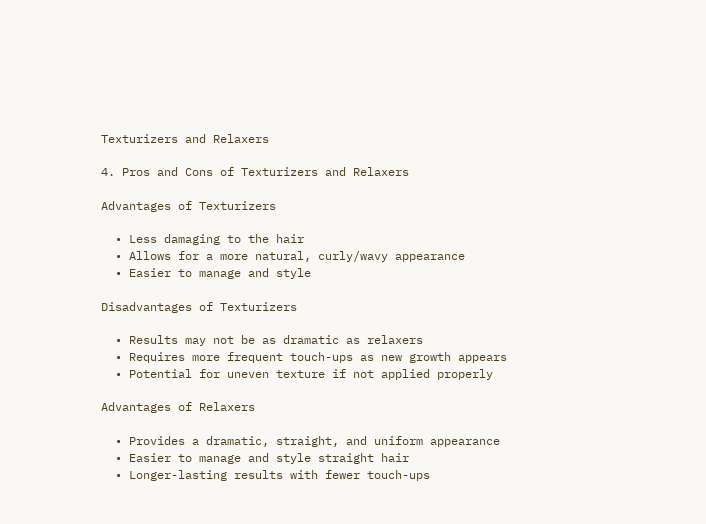Texturizers and Relaxers

4. Pros and Cons of Texturizers and Relaxers

Advantages of Texturizers

  • Less damaging to the hair
  • Allows for a more natural, curly/wavy appearance
  • Easier to manage and style

Disadvantages of Texturizers

  • Results may not be as dramatic as relaxers
  • Requires more frequent touch-ups as new growth appears
  • Potential for uneven texture if not applied properly

Advantages of Relaxers

  • Provides a dramatic, straight, and uniform appearance
  • Easier to manage and style straight hair
  • Longer-lasting results with fewer touch-ups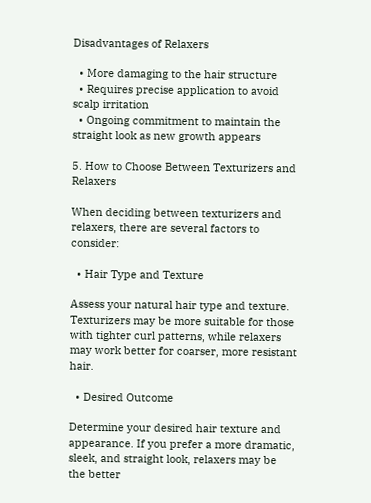Disadvantages of Relaxers

  • More damaging to the hair structure
  • Requires precise application to avoid scalp irritation
  • Ongoing commitment to maintain the straight look as new growth appears

5. How to Choose Between Texturizers and Relaxers

When deciding between texturizers and relaxers, there are several factors to consider:

  • Hair Type and Texture

Assess your natural hair type and texture. Texturizers may be more suitable for those with tighter curl patterns, while relaxers may work better for coarser, more resistant hair.

  • Desired Outcome

Determine your desired hair texture and appearance. If you prefer a more dramatic, sleek, and straight look, relaxers may be the better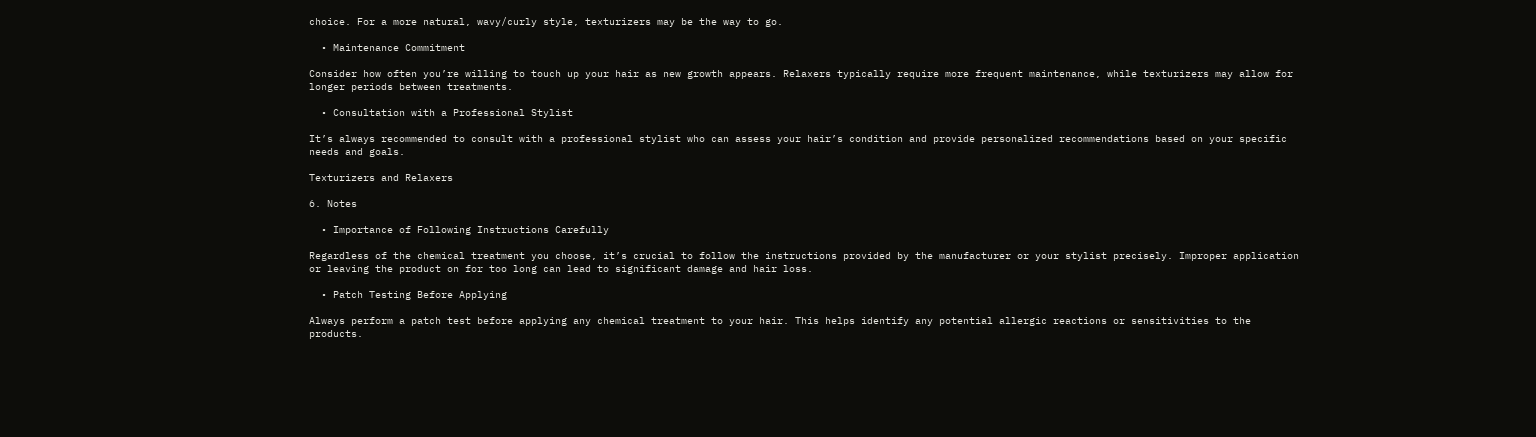choice. For a more natural, wavy/curly style, texturizers may be the way to go.

  • Maintenance Commitment

Consider how often you’re willing to touch up your hair as new growth appears. Relaxers typically require more frequent maintenance, while texturizers may allow for longer periods between treatments.

  • Consultation with a Professional Stylist

It’s always recommended to consult with a professional stylist who can assess your hair’s condition and provide personalized recommendations based on your specific needs and goals.

Texturizers and Relaxers

6. Notes

  • Importance of Following Instructions Carefully

Regardless of the chemical treatment you choose, it’s crucial to follow the instructions provided by the manufacturer or your stylist precisely. Improper application or leaving the product on for too long can lead to significant damage and hair loss.

  • Patch Testing Before Applying

Always perform a patch test before applying any chemical treatment to your hair. This helps identify any potential allergic reactions or sensitivities to the products.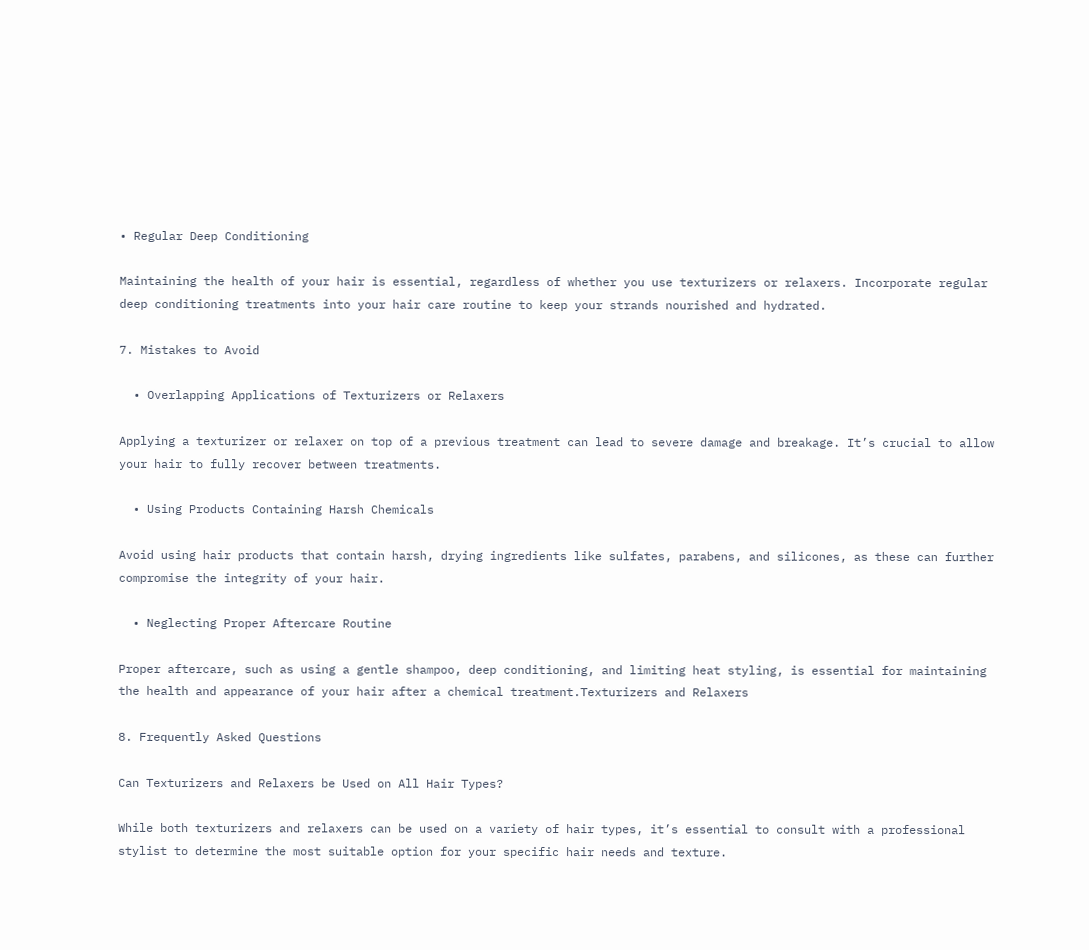• Regular Deep Conditioning

Maintaining the health of your hair is essential, regardless of whether you use texturizers or relaxers. Incorporate regular deep conditioning treatments into your hair care routine to keep your strands nourished and hydrated.

7. Mistakes to Avoid

  • Overlapping Applications of Texturizers or Relaxers

Applying a texturizer or relaxer on top of a previous treatment can lead to severe damage and breakage. It’s crucial to allow your hair to fully recover between treatments.

  • Using Products Containing Harsh Chemicals

Avoid using hair products that contain harsh, drying ingredients like sulfates, parabens, and silicones, as these can further compromise the integrity of your hair.

  • Neglecting Proper Aftercare Routine

Proper aftercare, such as using a gentle shampoo, deep conditioning, and limiting heat styling, is essential for maintaining the health and appearance of your hair after a chemical treatment.Texturizers and Relaxers

8. Frequently Asked Questions

Can Texturizers and Relaxers be Used on All Hair Types?

While both texturizers and relaxers can be used on a variety of hair types, it’s essential to consult with a professional stylist to determine the most suitable option for your specific hair needs and texture.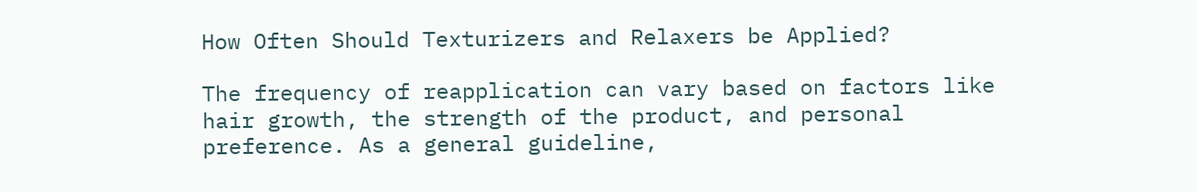How Often Should Texturizers and Relaxers be Applied?

The frequency of reapplication can vary based on factors like hair growth, the strength of the product, and personal preference. As a general guideline,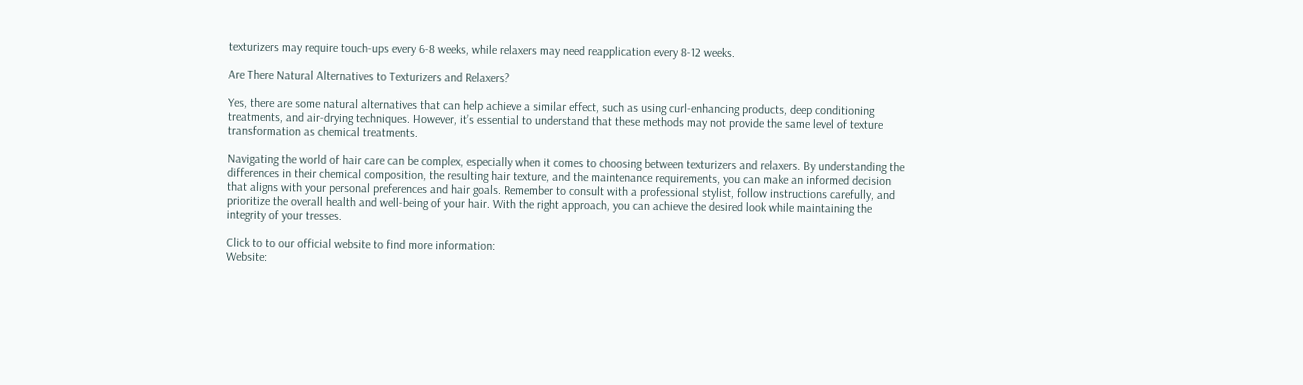texturizers may require touch-ups every 6-8 weeks, while relaxers may need reapplication every 8-12 weeks.

Are There Natural Alternatives to Texturizers and Relaxers?

Yes, there are some natural alternatives that can help achieve a similar effect, such as using curl-enhancing products, deep conditioning treatments, and air-drying techniques. However, it’s essential to understand that these methods may not provide the same level of texture transformation as chemical treatments.

Navigating the world of hair care can be complex, especially when it comes to choosing between texturizers and relaxers. By understanding the differences in their chemical composition, the resulting hair texture, and the maintenance requirements, you can make an informed decision that aligns with your personal preferences and hair goals. Remember to consult with a professional stylist, follow instructions carefully, and prioritize the overall health and well-being of your hair. With the right approach, you can achieve the desired look while maintaining the integrity of your tresses.

Click to to our official website to find more information:
Website: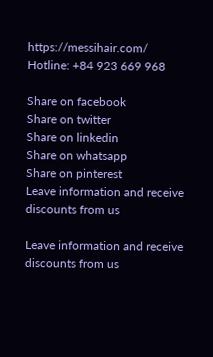https://messihair.com/
Hotline: +84 923 669 968

Share on facebook
Share on twitter
Share on linkedin
Share on whatsapp
Share on pinterest
Leave information and receive discounts from us

Leave information and receive discounts from us